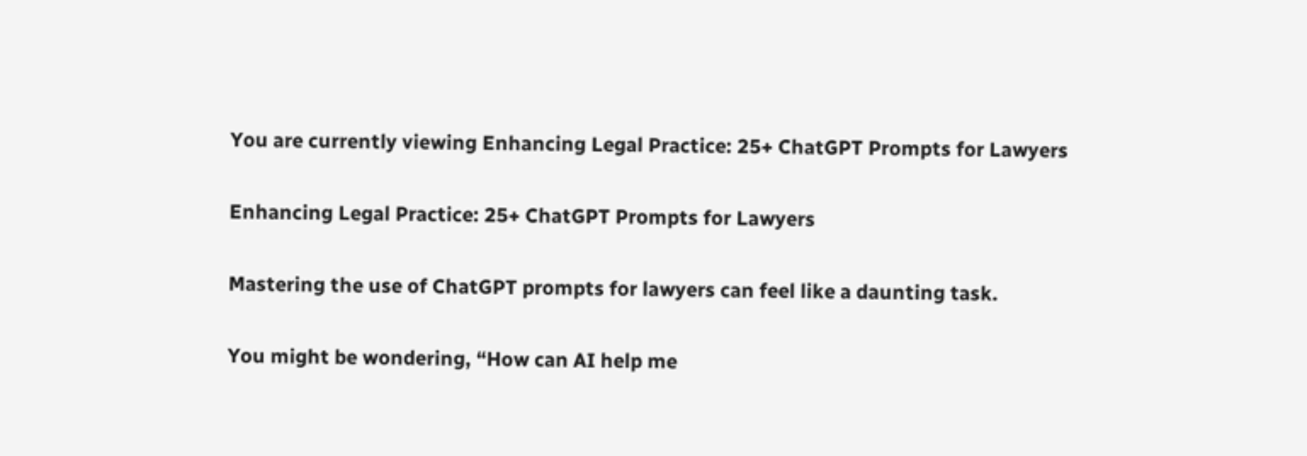You are currently viewing Enhancing Legal Practice: 25+ ChatGPT Prompts for Lawyers

Enhancing Legal Practice: 25+ ChatGPT Prompts for Lawyers

Mastering the use of ChatGPT prompts for lawyers can feel like a daunting task.

You might be wondering, “How can AI help me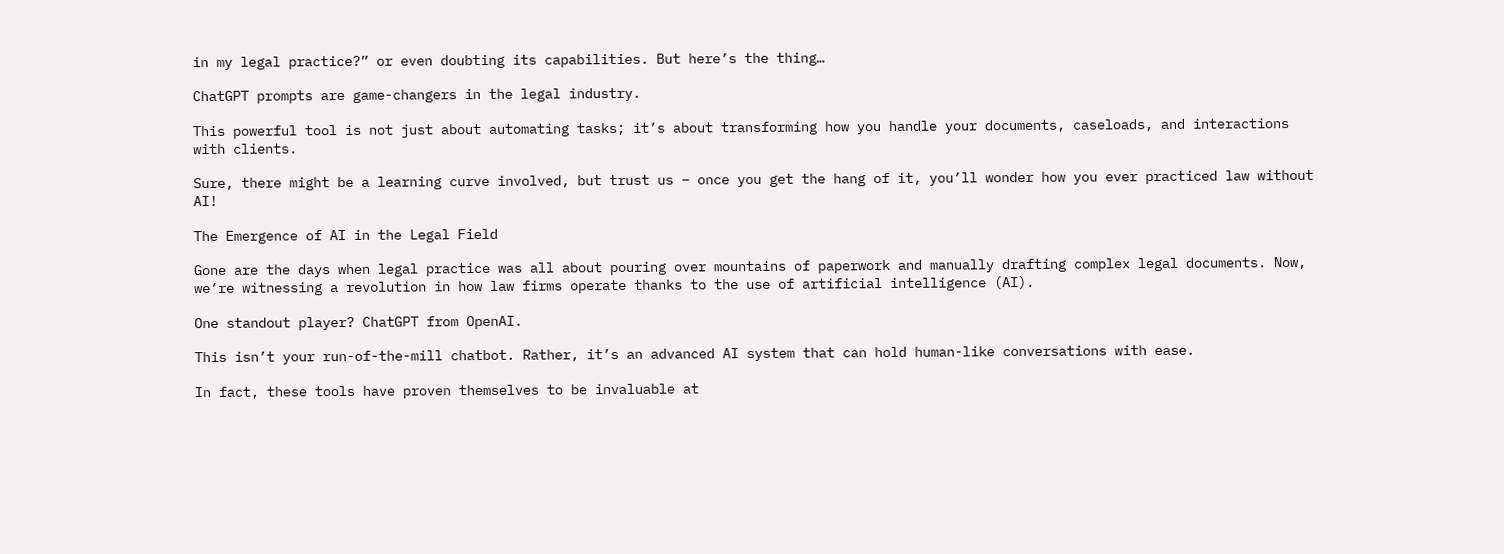in my legal practice?” or even doubting its capabilities. But here’s the thing…

ChatGPT prompts are game-changers in the legal industry.

This powerful tool is not just about automating tasks; it’s about transforming how you handle your documents, caseloads, and interactions with clients.

Sure, there might be a learning curve involved, but trust us – once you get the hang of it, you’ll wonder how you ever practiced law without AI!

The Emergence of AI in the Legal Field

Gone are the days when legal practice was all about pouring over mountains of paperwork and manually drafting complex legal documents. Now, we’re witnessing a revolution in how law firms operate thanks to the use of artificial intelligence (AI).

One standout player? ChatGPT from OpenAI.

This isn’t your run-of-the-mill chatbot. Rather, it’s an advanced AI system that can hold human-like conversations with ease.

In fact, these tools have proven themselves to be invaluable at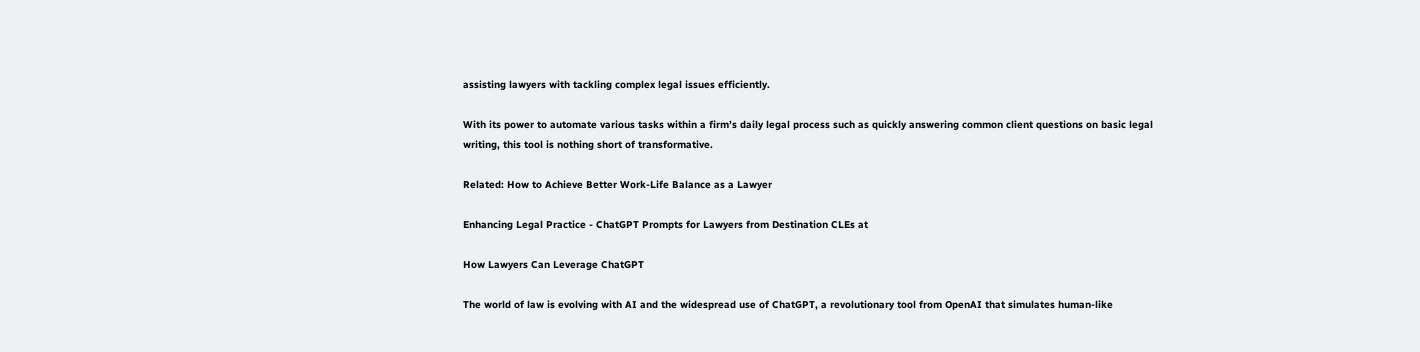assisting lawyers with tackling complex legal issues efficiently.

With its power to automate various tasks within a firm’s daily legal process such as quickly answering common client questions on basic legal writing, this tool is nothing short of transformative.

Related: How to Achieve Better Work-Life Balance as a Lawyer

Enhancing Legal Practice - ChatGPT Prompts for Lawyers from Destination CLEs at

How Lawyers Can Leverage ChatGPT

The world of law is evolving with AI and the widespread use of ChatGPT, a revolutionary tool from OpenAI that simulates human-like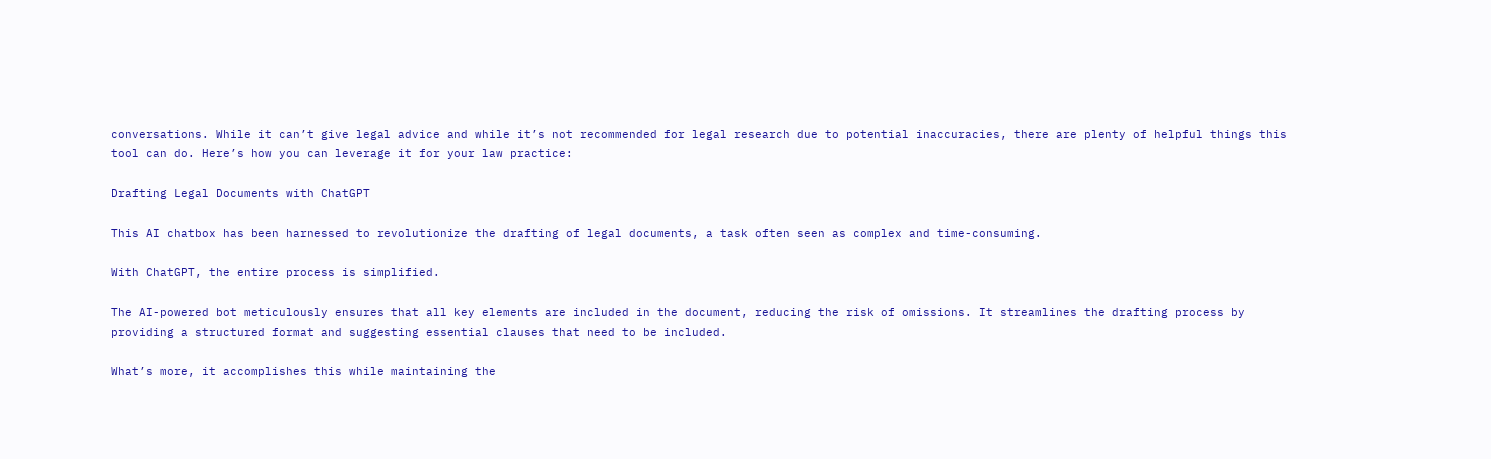conversations. While it can’t give legal advice and while it’s not recommended for legal research due to potential inaccuracies, there are plenty of helpful things this tool can do. Here’s how you can leverage it for your law practice:

Drafting Legal Documents with ChatGPT

This AI chatbox has been harnessed to revolutionize the drafting of legal documents, a task often seen as complex and time-consuming.

With ChatGPT, the entire process is simplified.

The AI-powered bot meticulously ensures that all key elements are included in the document, reducing the risk of omissions. It streamlines the drafting process by providing a structured format and suggesting essential clauses that need to be included.

What’s more, it accomplishes this while maintaining the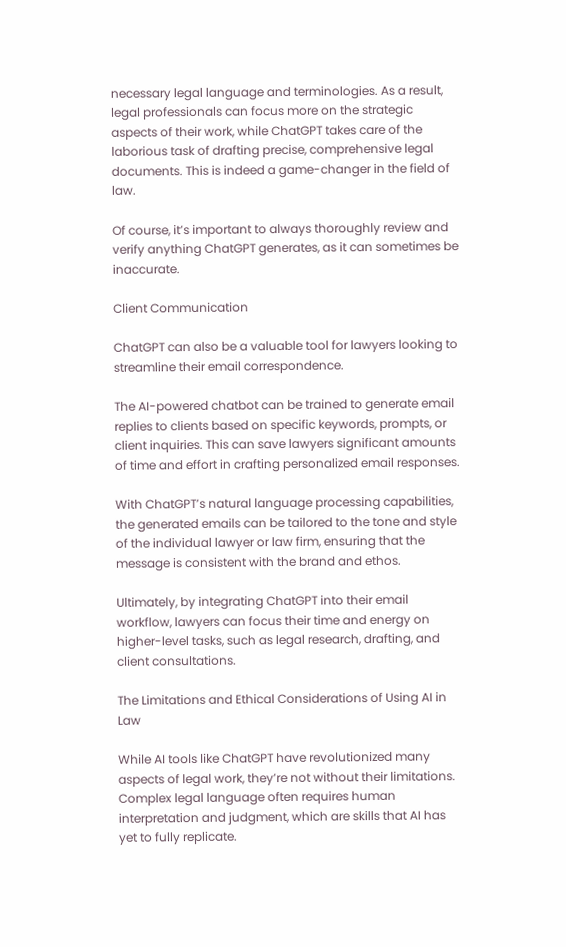necessary legal language and terminologies. As a result, legal professionals can focus more on the strategic aspects of their work, while ChatGPT takes care of the laborious task of drafting precise, comprehensive legal documents. This is indeed a game-changer in the field of law.

Of course, it’s important to always thoroughly review and verify anything ChatGPT generates, as it can sometimes be inaccurate.

Client Communication

ChatGPT can also be a valuable tool for lawyers looking to streamline their email correspondence.

The AI-powered chatbot can be trained to generate email replies to clients based on specific keywords, prompts, or client inquiries. This can save lawyers significant amounts of time and effort in crafting personalized email responses.

With ChatGPT’s natural language processing capabilities, the generated emails can be tailored to the tone and style of the individual lawyer or law firm, ensuring that the message is consistent with the brand and ethos.

Ultimately, by integrating ChatGPT into their email workflow, lawyers can focus their time and energy on higher-level tasks, such as legal research, drafting, and client consultations.

The Limitations and Ethical Considerations of Using AI in Law

While AI tools like ChatGPT have revolutionized many aspects of legal work, they’re not without their limitations. Complex legal language often requires human interpretation and judgment, which are skills that AI has yet to fully replicate.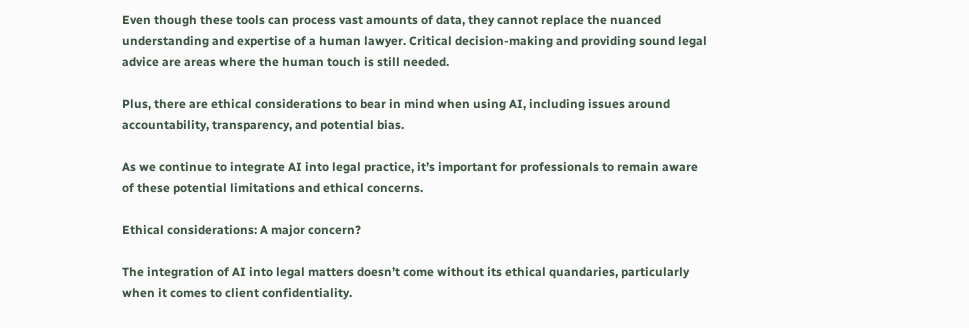Even though these tools can process vast amounts of data, they cannot replace the nuanced understanding and expertise of a human lawyer. Critical decision-making and providing sound legal advice are areas where the human touch is still needed.

Plus, there are ethical considerations to bear in mind when using AI, including issues around accountability, transparency, and potential bias.

As we continue to integrate AI into legal practice, it’s important for professionals to remain aware of these potential limitations and ethical concerns.

Ethical considerations: A major concern?

The integration of AI into legal matters doesn’t come without its ethical quandaries, particularly when it comes to client confidentiality.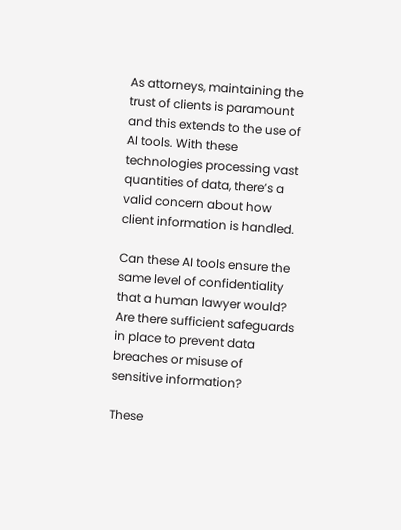As attorneys, maintaining the trust of clients is paramount and this extends to the use of AI tools. With these technologies processing vast quantities of data, there’s a valid concern about how client information is handled.

Can these AI tools ensure the same level of confidentiality that a human lawyer would? Are there sufficient safeguards in place to prevent data breaches or misuse of sensitive information?

These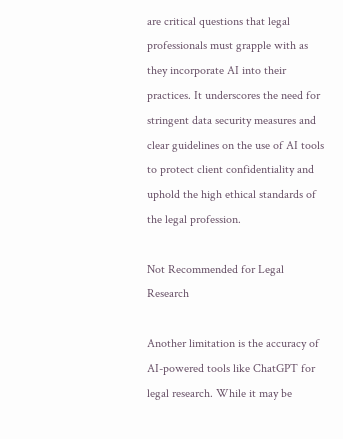are critical questions that legal professionals must grapple with as they incorporate AI into their practices. It underscores the need for stringent data security measures and clear guidelines on the use of AI tools to protect client confidentiality and uphold the high ethical standards of the legal profession.

Not Recommended for Legal Research

Another limitation is the accuracy of AI-powered tools like ChatGPT for legal research. While it may be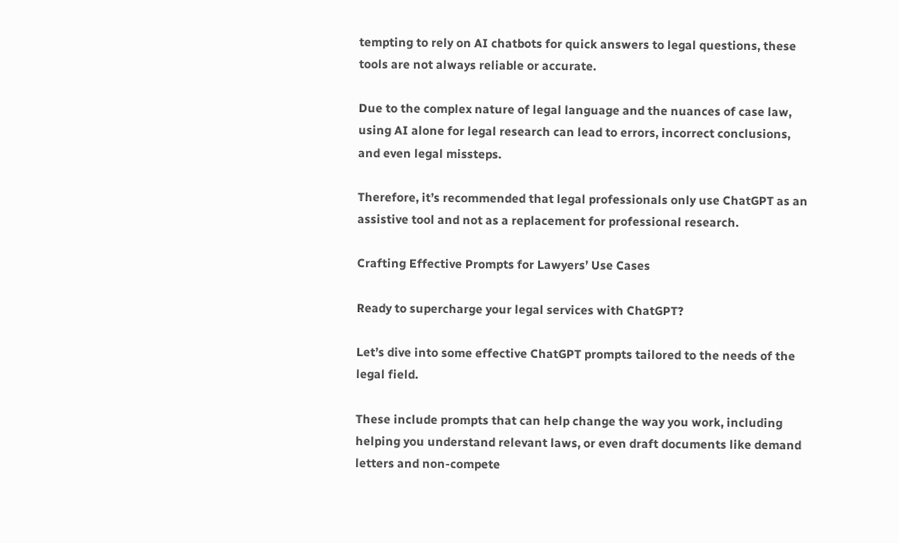tempting to rely on AI chatbots for quick answers to legal questions, these tools are not always reliable or accurate.

Due to the complex nature of legal language and the nuances of case law, using AI alone for legal research can lead to errors, incorrect conclusions, and even legal missteps.

Therefore, it’s recommended that legal professionals only use ChatGPT as an assistive tool and not as a replacement for professional research.

Crafting Effective Prompts for Lawyers’ Use Cases

Ready to supercharge your legal services with ChatGPT?

Let’s dive into some effective ChatGPT prompts tailored to the needs of the legal field.

These include prompts that can help change the way you work, including helping you understand relevant laws, or even draft documents like demand letters and non-compete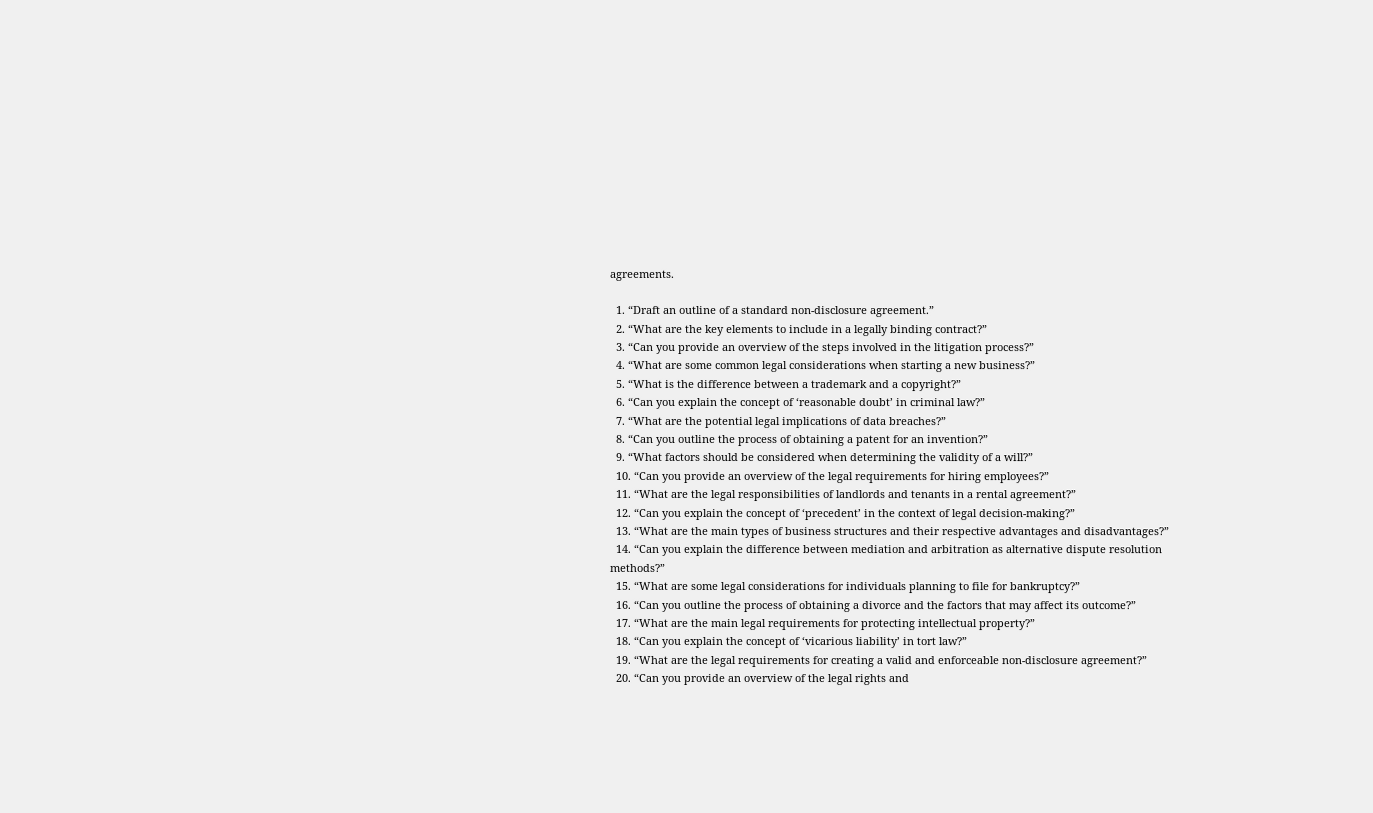agreements.

  1. “Draft an outline of a standard non-disclosure agreement.”
  2. “What are the key elements to include in a legally binding contract?”
  3. “Can you provide an overview of the steps involved in the litigation process?”
  4. “What are some common legal considerations when starting a new business?”
  5. “What is the difference between a trademark and a copyright?”
  6. “Can you explain the concept of ‘reasonable doubt’ in criminal law?”
  7. “What are the potential legal implications of data breaches?”
  8. “Can you outline the process of obtaining a patent for an invention?”
  9. “What factors should be considered when determining the validity of a will?”
  10. “Can you provide an overview of the legal requirements for hiring employees?”
  11. “What are the legal responsibilities of landlords and tenants in a rental agreement?”
  12. “Can you explain the concept of ‘precedent’ in the context of legal decision-making?”
  13. “What are the main types of business structures and their respective advantages and disadvantages?”
  14. “Can you explain the difference between mediation and arbitration as alternative dispute resolution methods?”
  15. “What are some legal considerations for individuals planning to file for bankruptcy?”
  16. “Can you outline the process of obtaining a divorce and the factors that may affect its outcome?”
  17. “What are the main legal requirements for protecting intellectual property?”
  18. “Can you explain the concept of ‘vicarious liability’ in tort law?”
  19. “What are the legal requirements for creating a valid and enforceable non-disclosure agreement?”
  20. “Can you provide an overview of the legal rights and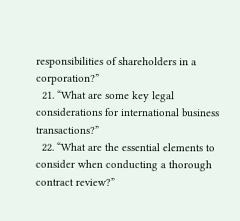responsibilities of shareholders in a corporation?”
  21. “What are some key legal considerations for international business transactions?”
  22. “What are the essential elements to consider when conducting a thorough contract review?”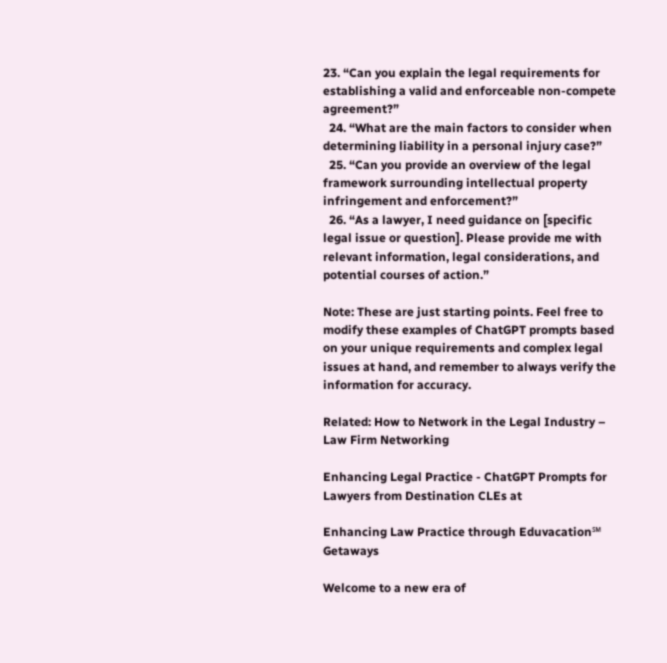23. “Can you explain the legal requirements for establishing a valid and enforceable non-compete agreement?”
  24. “What are the main factors to consider when determining liability in a personal injury case?”
  25. “Can you provide an overview of the legal framework surrounding intellectual property infringement and enforcement?”
  26. “As a lawyer, I need guidance on [specific legal issue or question]. Please provide me with relevant information, legal considerations, and potential courses of action.”

Note: These are just starting points. Feel free to modify these examples of ChatGPT prompts based on your unique requirements and complex legal issues at hand, and remember to always verify the information for accuracy.

Related: How to Network in the Legal Industry – Law Firm Networking

Enhancing Legal Practice - ChatGPT Prompts for Lawyers from Destination CLEs at

Enhancing Law Practice through Eduvacation℠ Getaways

Welcome to a new era of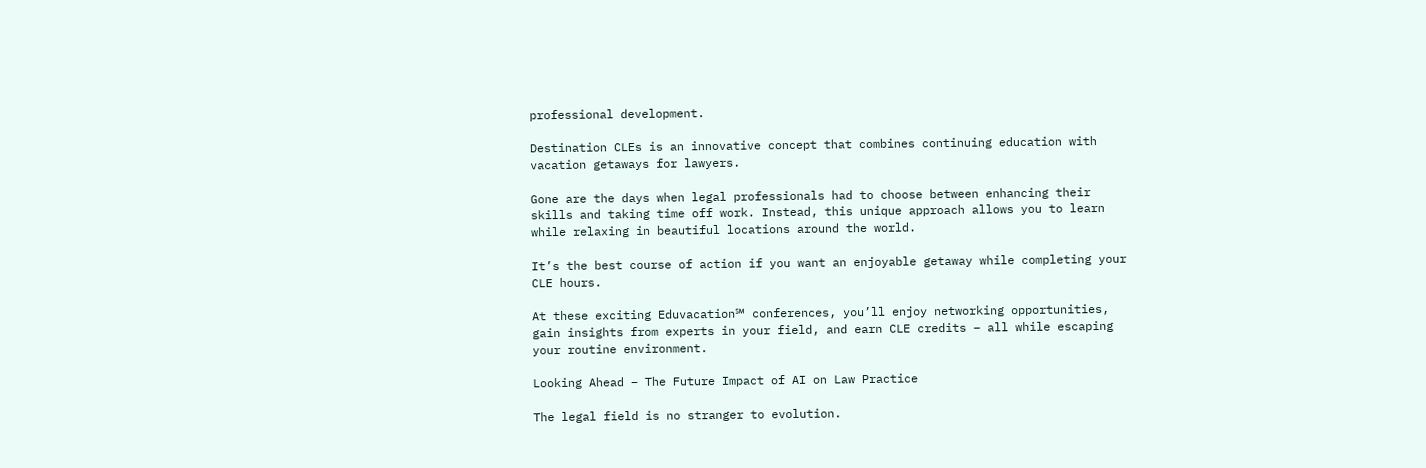professional development.

Destination CLEs is an innovative concept that combines continuing education with vacation getaways for lawyers.

Gone are the days when legal professionals had to choose between enhancing their skills and taking time off work. Instead, this unique approach allows you to learn while relaxing in beautiful locations around the world.

It’s the best course of action if you want an enjoyable getaway while completing your CLE hours.

At these exciting Eduvacation℠ conferences, you’ll enjoy networking opportunities, gain insights from experts in your field, and earn CLE credits – all while escaping your routine environment.

Looking Ahead – The Future Impact of AI on Law Practice

The legal field is no stranger to evolution.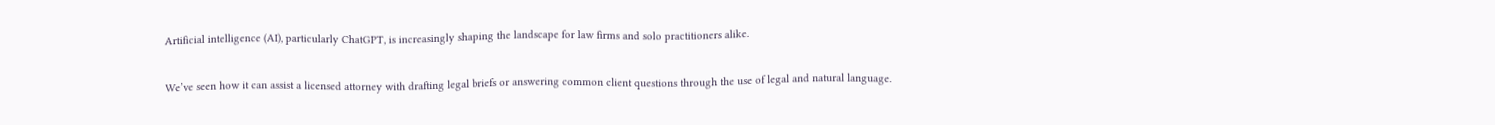Artificial intelligence (AI), particularly ChatGPT, is increasingly shaping the landscape for law firms and solo practitioners alike.

We’ve seen how it can assist a licensed attorney with drafting legal briefs or answering common client questions through the use of legal and natural language.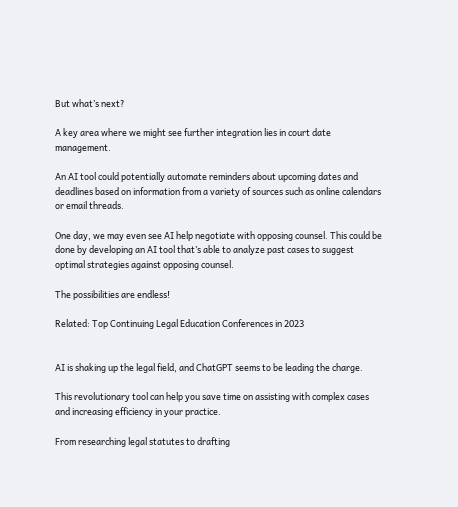But what’s next?

A key area where we might see further integration lies in court date management.

An AI tool could potentially automate reminders about upcoming dates and deadlines based on information from a variety of sources such as online calendars or email threads.

One day, we may even see AI help negotiate with opposing counsel. This could be done by developing an AI tool that’s able to analyze past cases to suggest optimal strategies against opposing counsel.

The possibilities are endless!

Related: Top Continuing Legal Education Conferences in 2023


AI is shaking up the legal field, and ChatGPT seems to be leading the charge.

This revolutionary tool can help you save time on assisting with complex cases and increasing efficiency in your practice.

From researching legal statutes to drafting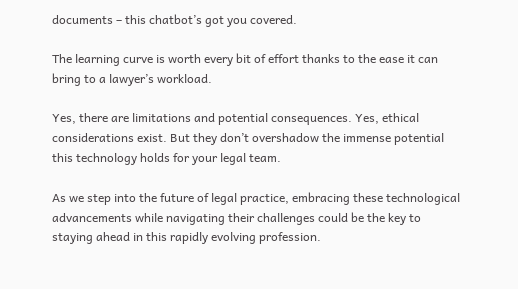documents – this chatbot’s got you covered.

The learning curve is worth every bit of effort thanks to the ease it can bring to a lawyer’s workload.

Yes, there are limitations and potential consequences. Yes, ethical considerations exist. But they don’t overshadow the immense potential this technology holds for your legal team.

As we step into the future of legal practice, embracing these technological advancements while navigating their challenges could be the key to staying ahead in this rapidly evolving profession.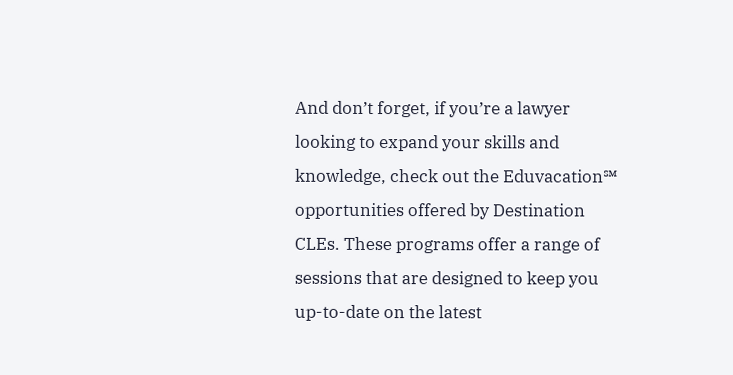And don’t forget, if you’re a lawyer looking to expand your skills and knowledge, check out the Eduvacation℠ opportunities offered by Destination CLEs. These programs offer a range of sessions that are designed to keep you up-to-date on the latest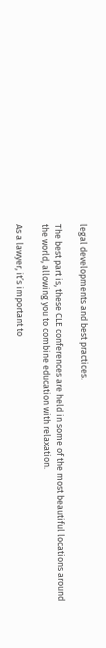legal developments and best practices.

The best part is, these CLE conferences are held in some of the most beautiful locations around the world, allowing you to combine education with relaxation.

As a lawyer, it’s important to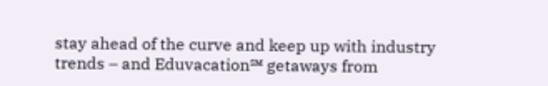stay ahead of the curve and keep up with industry trends – and Eduvacation℠ getaways from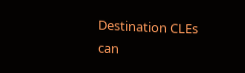Destination CLEs can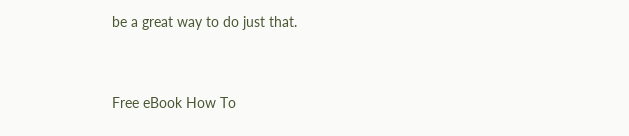be a great way to do just that.


Free eBook How To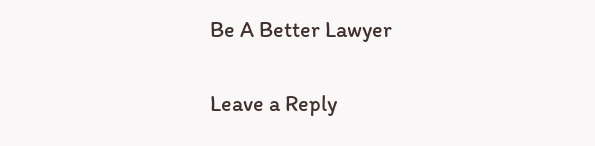Be A Better Lawyer

Leave a Reply